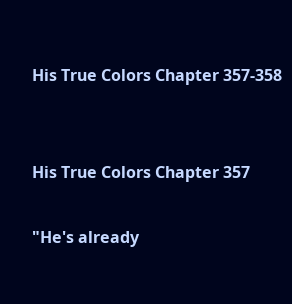His True Colors Chapter 357-358


His True Colors Chapter 357

"He's already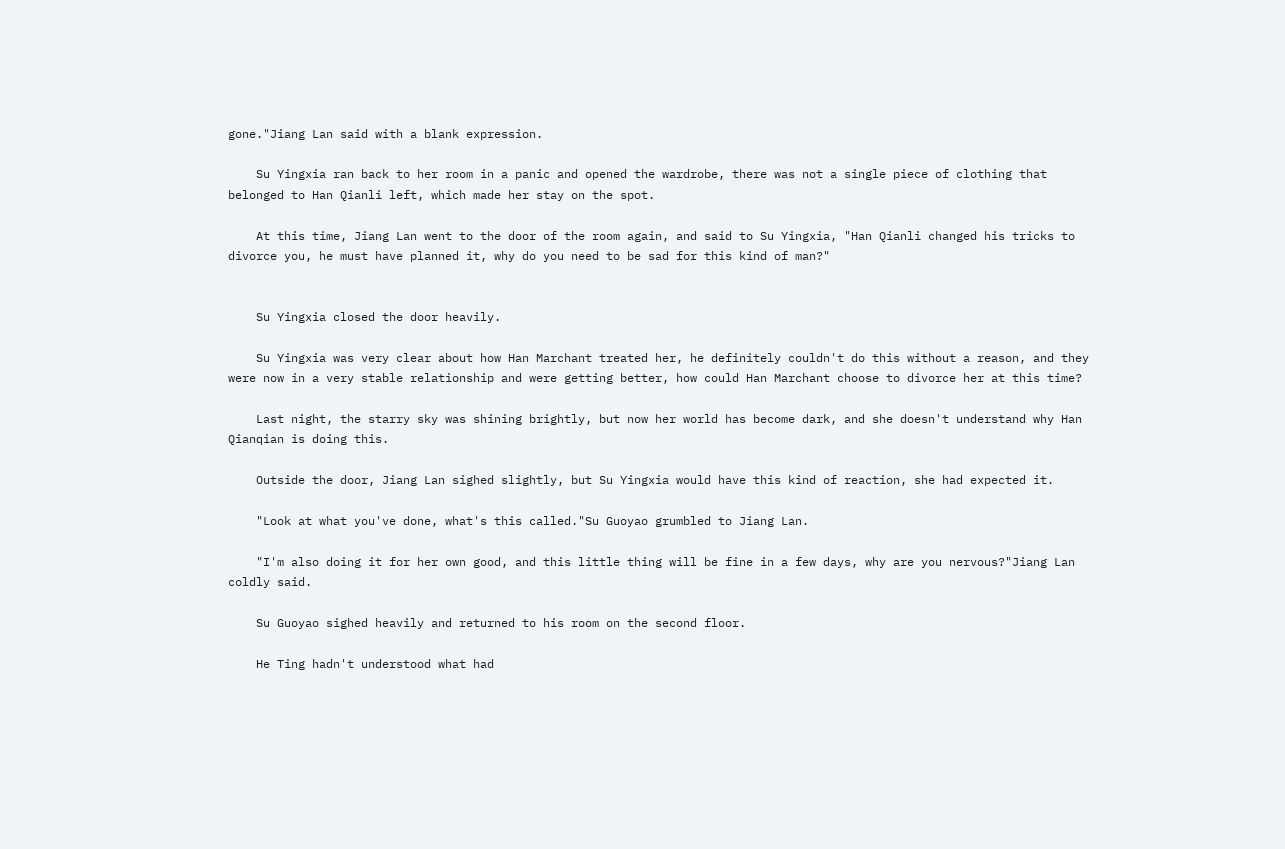gone."Jiang Lan said with a blank expression.

    Su Yingxia ran back to her room in a panic and opened the wardrobe, there was not a single piece of clothing that belonged to Han Qianli left, which made her stay on the spot.

    At this time, Jiang Lan went to the door of the room again, and said to Su Yingxia, "Han Qianli changed his tricks to divorce you, he must have planned it, why do you need to be sad for this kind of man?"


    Su Yingxia closed the door heavily.

    Su Yingxia was very clear about how Han Marchant treated her, he definitely couldn't do this without a reason, and they were now in a very stable relationship and were getting better, how could Han Marchant choose to divorce her at this time?

    Last night, the starry sky was shining brightly, but now her world has become dark, and she doesn't understand why Han Qianqian is doing this.

    Outside the door, Jiang Lan sighed slightly, but Su Yingxia would have this kind of reaction, she had expected it.

    "Look at what you've done, what's this called."Su Guoyao grumbled to Jiang Lan.

    "I'm also doing it for her own good, and this little thing will be fine in a few days, why are you nervous?"Jiang Lan coldly said.

    Su Guoyao sighed heavily and returned to his room on the second floor.

    He Ting hadn't understood what had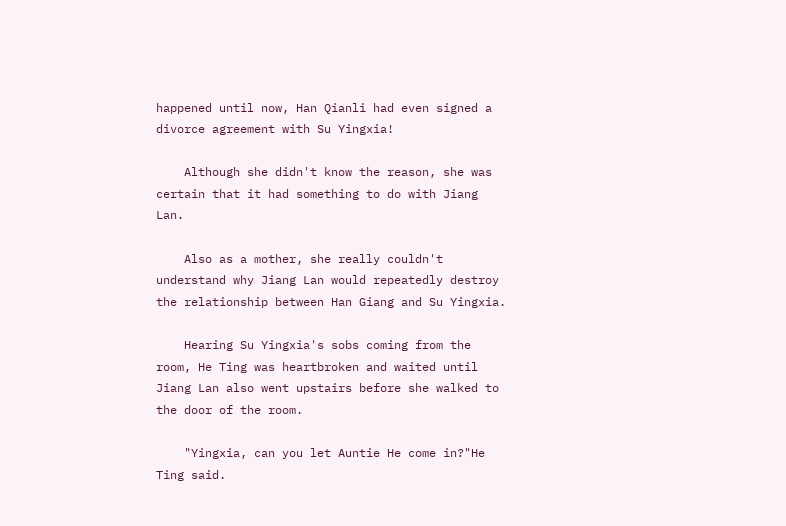happened until now, Han Qianli had even signed a divorce agreement with Su Yingxia!

    Although she didn't know the reason, she was certain that it had something to do with Jiang Lan.

    Also as a mother, she really couldn't understand why Jiang Lan would repeatedly destroy the relationship between Han Giang and Su Yingxia.

    Hearing Su Yingxia's sobs coming from the room, He Ting was heartbroken and waited until Jiang Lan also went upstairs before she walked to the door of the room.

    "Yingxia, can you let Auntie He come in?"He Ting said.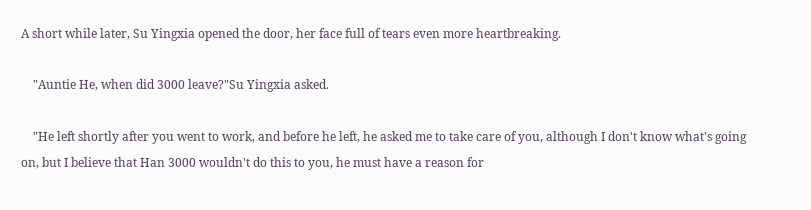A short while later, Su Yingxia opened the door, her face full of tears even more heartbreaking.

    "Auntie He, when did 3000 leave?"Su Yingxia asked.

    "He left shortly after you went to work, and before he left, he asked me to take care of you, although I don't know what's going on, but I believe that Han 3000 wouldn't do this to you, he must have a reason for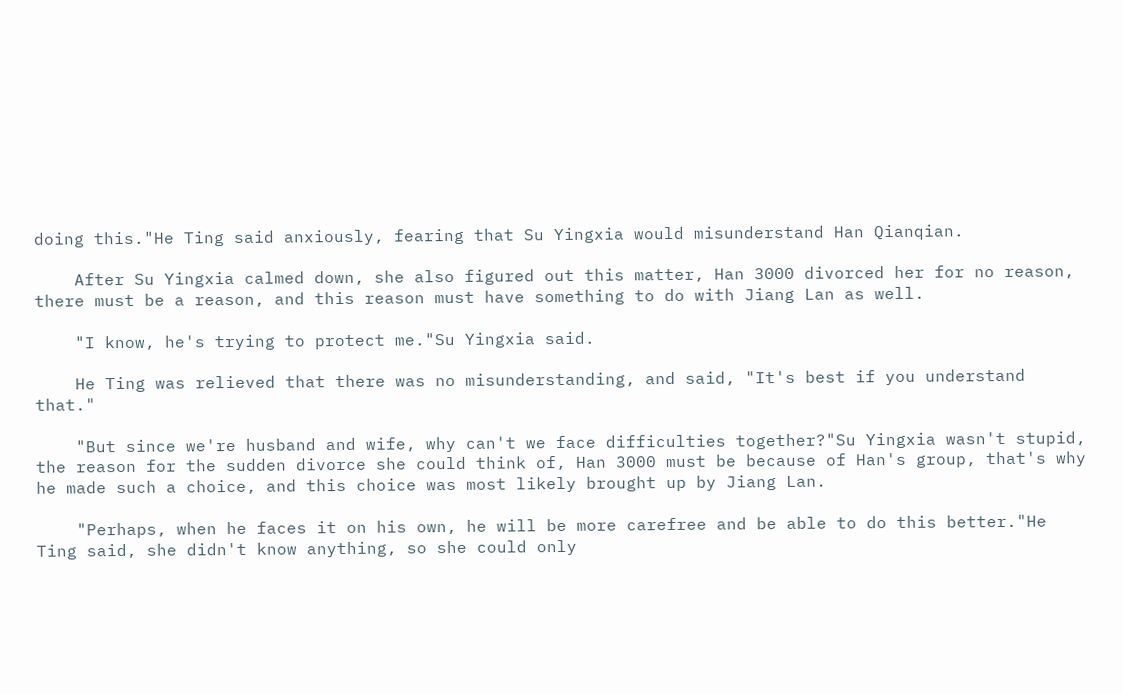doing this."He Ting said anxiously, fearing that Su Yingxia would misunderstand Han Qianqian.

    After Su Yingxia calmed down, she also figured out this matter, Han 3000 divorced her for no reason, there must be a reason, and this reason must have something to do with Jiang Lan as well.

    "I know, he's trying to protect me."Su Yingxia said.

    He Ting was relieved that there was no misunderstanding, and said, "It's best if you understand that."

    "But since we're husband and wife, why can't we face difficulties together?"Su Yingxia wasn't stupid, the reason for the sudden divorce she could think of, Han 3000 must be because of Han's group, that's why he made such a choice, and this choice was most likely brought up by Jiang Lan.

    "Perhaps, when he faces it on his own, he will be more carefree and be able to do this better."He Ting said, she didn't know anything, so she could only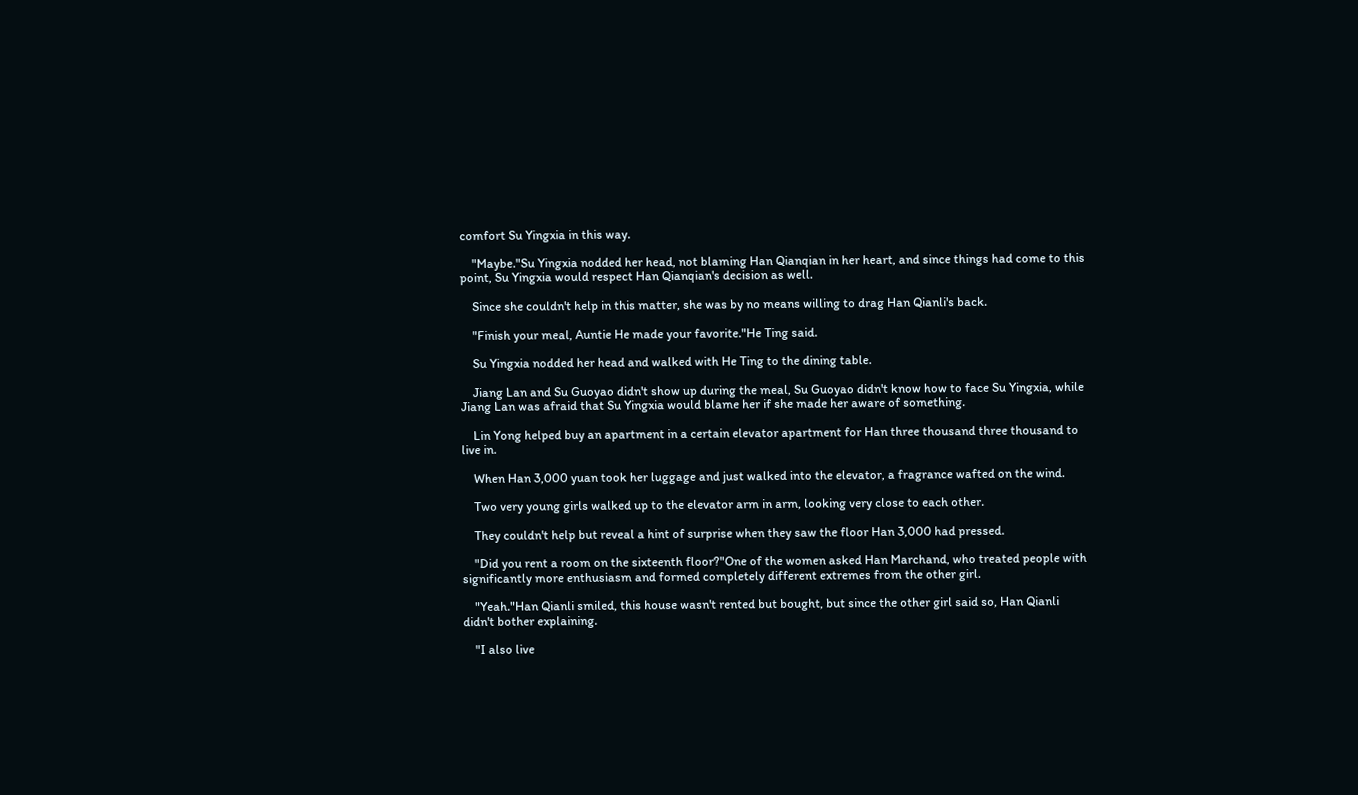comfort Su Yingxia in this way.

    "Maybe."Su Yingxia nodded her head, not blaming Han Qianqian in her heart, and since things had come to this point, Su Yingxia would respect Han Qianqian's decision as well.

    Since she couldn't help in this matter, she was by no means willing to drag Han Qianli's back.

    "Finish your meal, Auntie He made your favorite."He Ting said.

    Su Yingxia nodded her head and walked with He Ting to the dining table.

    Jiang Lan and Su Guoyao didn't show up during the meal, Su Guoyao didn't know how to face Su Yingxia, while Jiang Lan was afraid that Su Yingxia would blame her if she made her aware of something.

    Lin Yong helped buy an apartment in a certain elevator apartment for Han three thousand three thousand to live in.

    When Han 3,000 yuan took her luggage and just walked into the elevator, a fragrance wafted on the wind.

    Two very young girls walked up to the elevator arm in arm, looking very close to each other.

    They couldn't help but reveal a hint of surprise when they saw the floor Han 3,000 had pressed.

    "Did you rent a room on the sixteenth floor?"One of the women asked Han Marchand, who treated people with significantly more enthusiasm and formed completely different extremes from the other girl.

    "Yeah."Han Qianli smiled, this house wasn't rented but bought, but since the other girl said so, Han Qianli didn't bother explaining.

    "I also live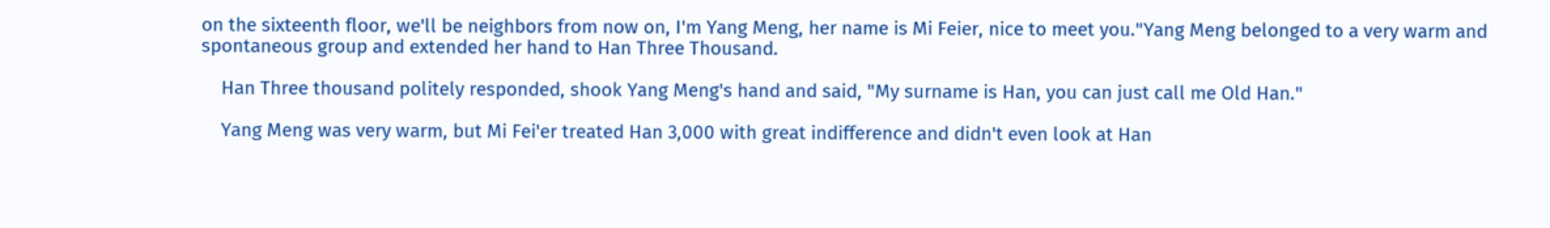on the sixteenth floor, we'll be neighbors from now on, I'm Yang Meng, her name is Mi Feier, nice to meet you."Yang Meng belonged to a very warm and spontaneous group and extended her hand to Han Three Thousand.

    Han Three thousand politely responded, shook Yang Meng's hand and said, "My surname is Han, you can just call me Old Han."

    Yang Meng was very warm, but Mi Fei'er treated Han 3,000 with great indifference and didn't even look at Han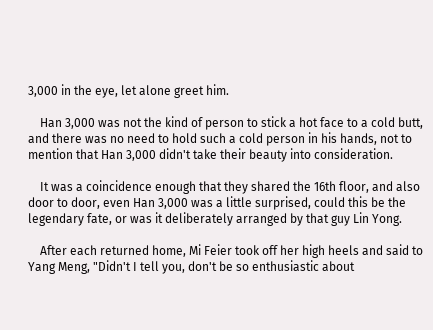3,000 in the eye, let alone greet him.

    Han 3,000 was not the kind of person to stick a hot face to a cold butt, and there was no need to hold such a cold person in his hands, not to mention that Han 3,000 didn't take their beauty into consideration.

    It was a coincidence enough that they shared the 16th floor, and also door to door, even Han 3,000 was a little surprised, could this be the legendary fate, or was it deliberately arranged by that guy Lin Yong.

    After each returned home, Mi Feier took off her high heels and said to Yang Meng, "Didn't I tell you, don't be so enthusiastic about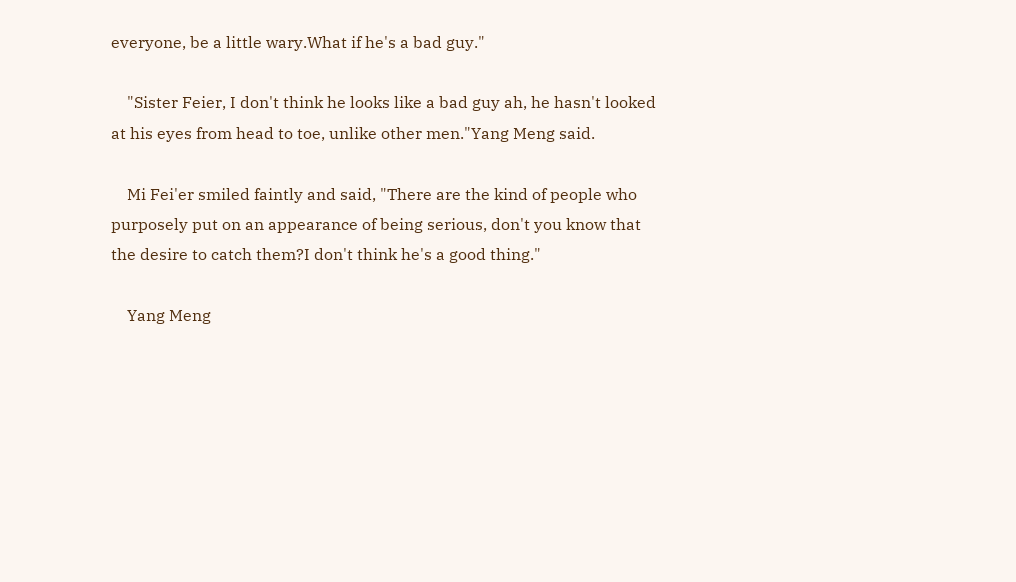everyone, be a little wary.What if he's a bad guy."

    "Sister Feier, I don't think he looks like a bad guy ah, he hasn't looked at his eyes from head to toe, unlike other men."Yang Meng said.

    Mi Fei'er smiled faintly and said, "There are the kind of people who purposely put on an appearance of being serious, don't you know that the desire to catch them?I don't think he's a good thing."

    Yang Meng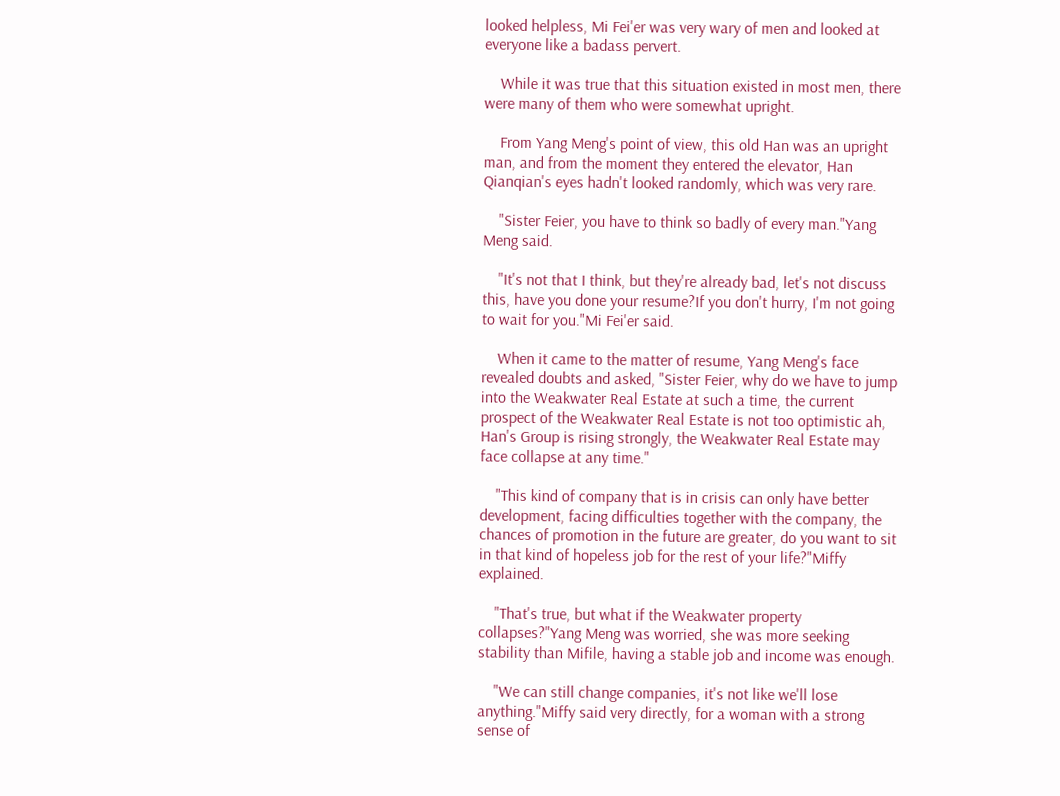looked helpless, Mi Fei'er was very wary of men and looked at everyone like a badass pervert.

    While it was true that this situation existed in most men, there were many of them who were somewhat upright.

    From Yang Meng's point of view, this old Han was an upright man, and from the moment they entered the elevator, Han Qianqian's eyes hadn't looked randomly, which was very rare.

    "Sister Feier, you have to think so badly of every man."Yang Meng said.

    "It's not that I think, but they're already bad, let's not discuss this, have you done your resume?If you don't hurry, I'm not going to wait for you."Mi Fei'er said.

    When it came to the matter of resume, Yang Meng's face revealed doubts and asked, "Sister Feier, why do we have to jump into the Weakwater Real Estate at such a time, the current prospect of the Weakwater Real Estate is not too optimistic ah, Han's Group is rising strongly, the Weakwater Real Estate may face collapse at any time."

    "This kind of company that is in crisis can only have better development, facing difficulties together with the company, the chances of promotion in the future are greater, do you want to sit in that kind of hopeless job for the rest of your life?"Miffy explained.

    "That's true, but what if the Weakwater property collapses?"Yang Meng was worried, she was more seeking stability than Mifile, having a stable job and income was enough.

    "We can still change companies, it's not like we'll lose anything."Miffy said very directly, for a woman with a strong sense of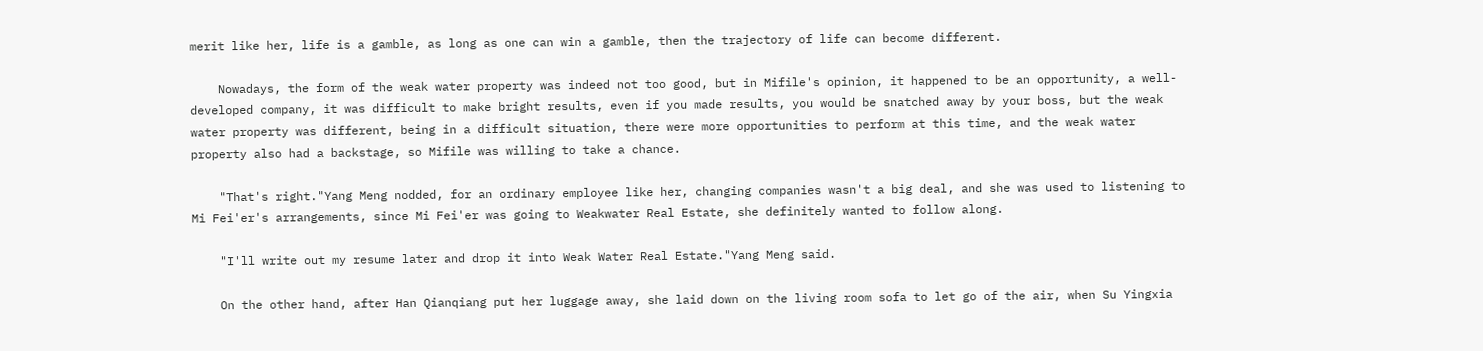merit like her, life is a gamble, as long as one can win a gamble, then the trajectory of life can become different.

    Nowadays, the form of the weak water property was indeed not too good, but in Mifile's opinion, it happened to be an opportunity, a well-developed company, it was difficult to make bright results, even if you made results, you would be snatched away by your boss, but the weak water property was different, being in a difficult situation, there were more opportunities to perform at this time, and the weak water property also had a backstage, so Mifile was willing to take a chance.

    "That's right."Yang Meng nodded, for an ordinary employee like her, changing companies wasn't a big deal, and she was used to listening to Mi Fei'er's arrangements, since Mi Fei'er was going to Weakwater Real Estate, she definitely wanted to follow along.

    "I'll write out my resume later and drop it into Weak Water Real Estate."Yang Meng said.

    On the other hand, after Han Qianqiang put her luggage away, she laid down on the living room sofa to let go of the air, when Su Yingxia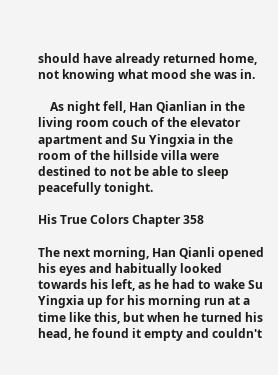should have already returned home, not knowing what mood she was in.

    As night fell, Han Qianlian in the living room couch of the elevator apartment and Su Yingxia in the room of the hillside villa were destined to not be able to sleep peacefully tonight.

His True Colors Chapter 358

The next morning, Han Qianli opened his eyes and habitually looked towards his left, as he had to wake Su Yingxia up for his morning run at a time like this, but when he turned his head, he found it empty and couldn't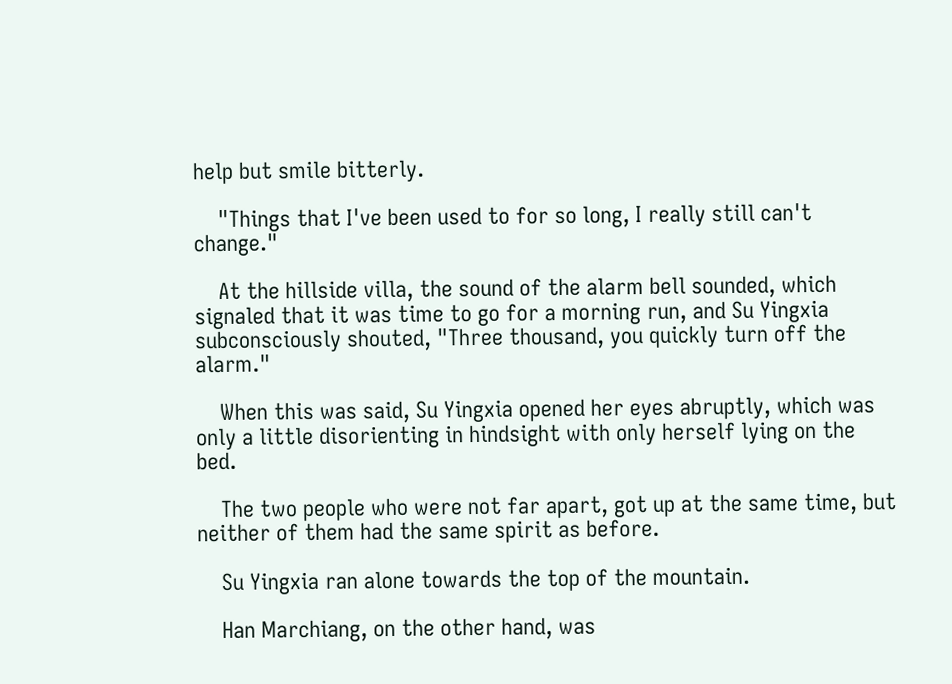help but smile bitterly.

    "Things that I've been used to for so long, I really still can't change."

    At the hillside villa, the sound of the alarm bell sounded, which signaled that it was time to go for a morning run, and Su Yingxia subconsciously shouted, "Three thousand, you quickly turn off the alarm."

    When this was said, Su Yingxia opened her eyes abruptly, which was only a little disorienting in hindsight with only herself lying on the bed.

    The two people who were not far apart, got up at the same time, but neither of them had the same spirit as before.

    Su Yingxia ran alone towards the top of the mountain.

    Han Marchiang, on the other hand, was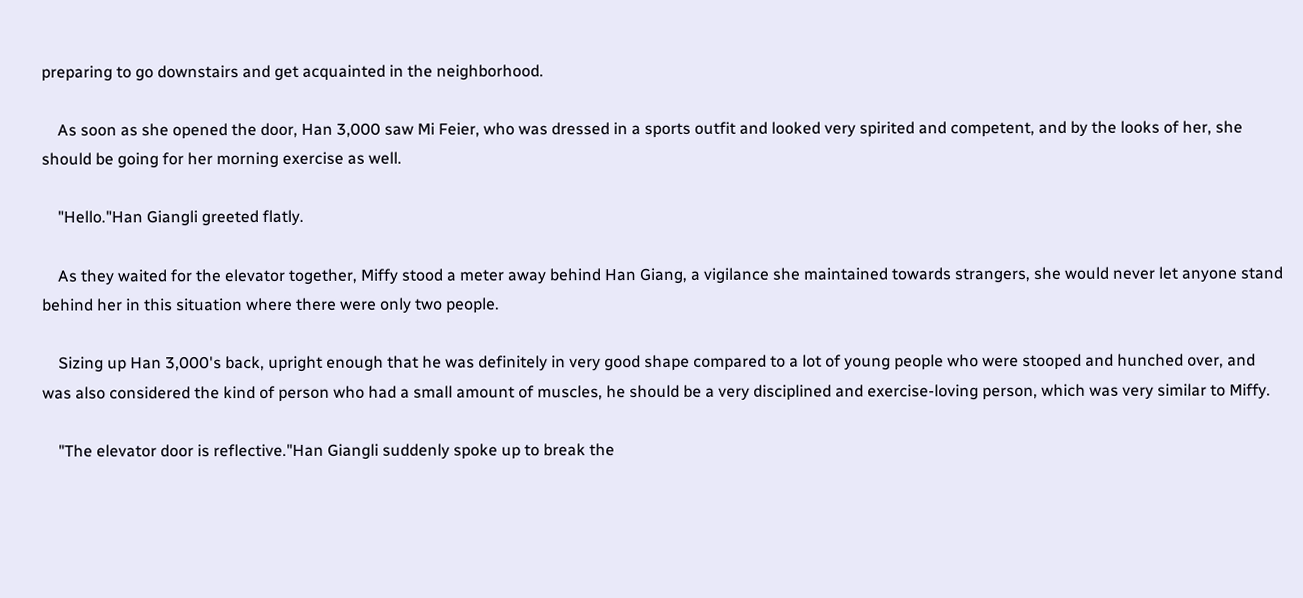preparing to go downstairs and get acquainted in the neighborhood.

    As soon as she opened the door, Han 3,000 saw Mi Feier, who was dressed in a sports outfit and looked very spirited and competent, and by the looks of her, she should be going for her morning exercise as well.

    "Hello."Han Giangli greeted flatly.

    As they waited for the elevator together, Miffy stood a meter away behind Han Giang, a vigilance she maintained towards strangers, she would never let anyone stand behind her in this situation where there were only two people.

    Sizing up Han 3,000's back, upright enough that he was definitely in very good shape compared to a lot of young people who were stooped and hunched over, and was also considered the kind of person who had a small amount of muscles, he should be a very disciplined and exercise-loving person, which was very similar to Miffy.

    "The elevator door is reflective."Han Giangli suddenly spoke up to break the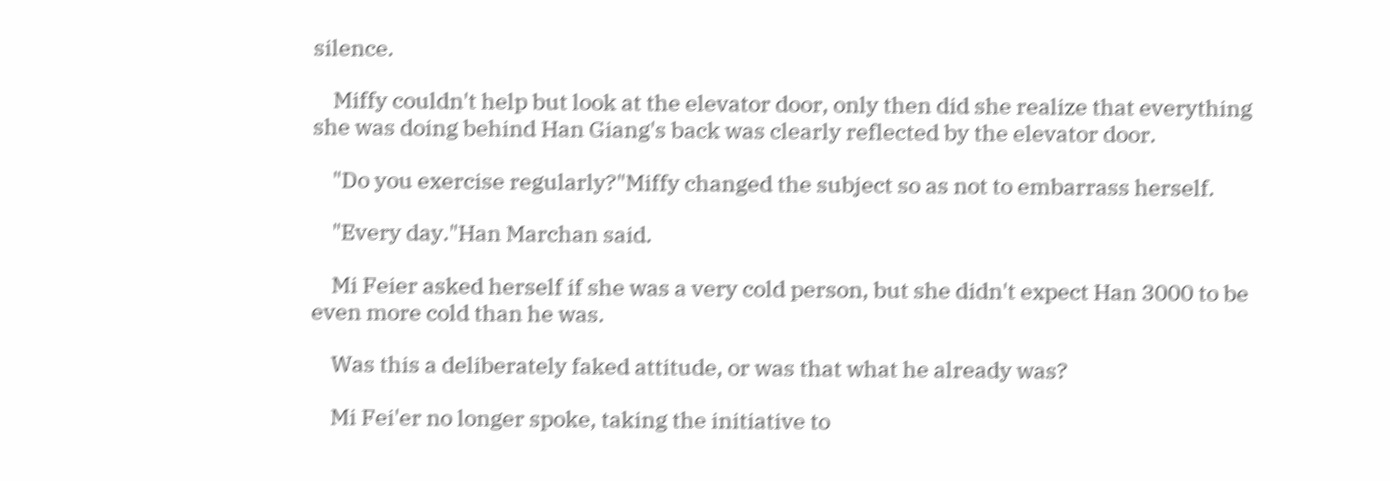silence.

    Miffy couldn't help but look at the elevator door, only then did she realize that everything she was doing behind Han Giang's back was clearly reflected by the elevator door.

    "Do you exercise regularly?"Miffy changed the subject so as not to embarrass herself.

    "Every day."Han Marchan said.

    Mi Feier asked herself if she was a very cold person, but she didn't expect Han 3000 to be even more cold than he was.

    Was this a deliberately faked attitude, or was that what he already was?

    Mi Fei'er no longer spoke, taking the initiative to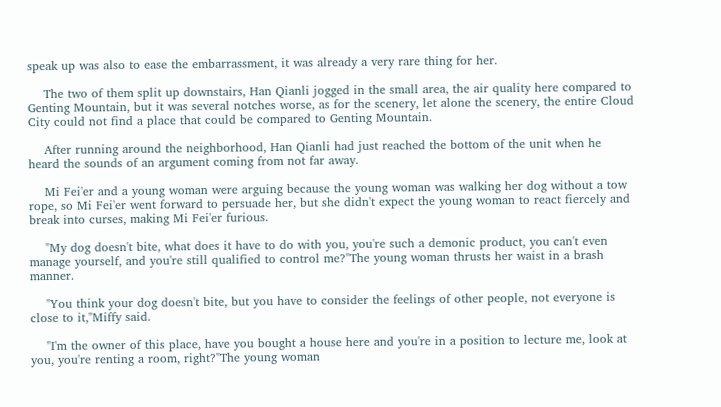speak up was also to ease the embarrassment, it was already a very rare thing for her.

    The two of them split up downstairs, Han Qianli jogged in the small area, the air quality here compared to Genting Mountain, but it was several notches worse, as for the scenery, let alone the scenery, the entire Cloud City could not find a place that could be compared to Genting Mountain.

    After running around the neighborhood, Han Qianli had just reached the bottom of the unit when he heard the sounds of an argument coming from not far away.

    Mi Fei'er and a young woman were arguing because the young woman was walking her dog without a tow rope, so Mi Fei'er went forward to persuade her, but she didn't expect the young woman to react fiercely and break into curses, making Mi Fei'er furious.

    "My dog doesn't bite, what does it have to do with you, you're such a demonic product, you can't even manage yourself, and you're still qualified to control me?"The young woman thrusts her waist in a brash manner.

    "You think your dog doesn't bite, but you have to consider the feelings of other people, not everyone is close to it,"Miffy said.

    "I'm the owner of this place, have you bought a house here and you're in a position to lecture me, look at you, you're renting a room, right?"The young woman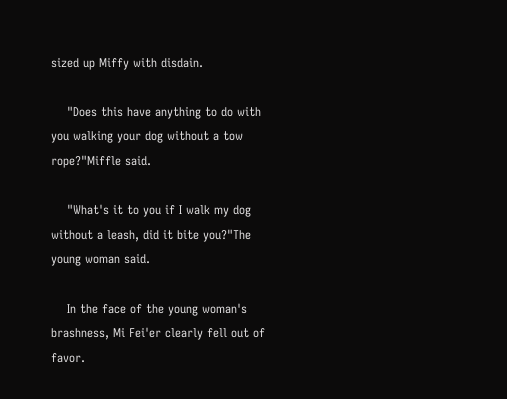sized up Miffy with disdain.

    "Does this have anything to do with you walking your dog without a tow rope?"Miffle said.

    "What's it to you if I walk my dog without a leash, did it bite you?"The young woman said.

    In the face of the young woman's brashness, Mi Fei'er clearly fell out of favor.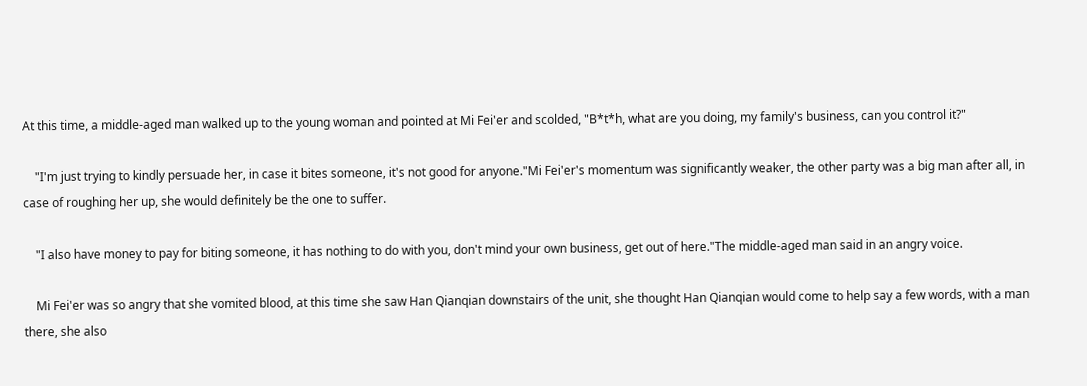At this time, a middle-aged man walked up to the young woman and pointed at Mi Fei'er and scolded, "B*t*h, what are you doing, my family's business, can you control it?"

    "I'm just trying to kindly persuade her, in case it bites someone, it's not good for anyone."Mi Fei'er's momentum was significantly weaker, the other party was a big man after all, in case of roughing her up, she would definitely be the one to suffer.

    "I also have money to pay for biting someone, it has nothing to do with you, don't mind your own business, get out of here."The middle-aged man said in an angry voice.

    Mi Fei'er was so angry that she vomited blood, at this time she saw Han Qianqian downstairs of the unit, she thought Han Qianqian would come to help say a few words, with a man there, she also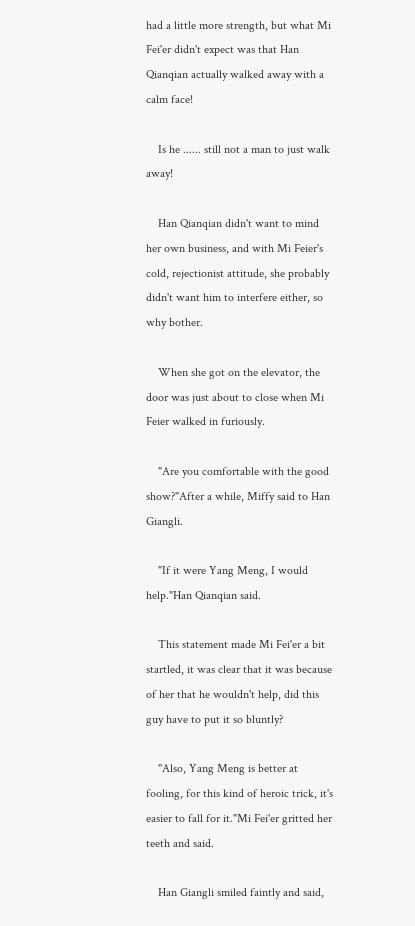had a little more strength, but what Mi Fei'er didn't expect was that Han Qianqian actually walked away with a calm face!

    Is he ...... still not a man to just walk away!

    Han Qianqian didn't want to mind her own business, and with Mi Feier's cold, rejectionist attitude, she probably didn't want him to interfere either, so why bother.

    When she got on the elevator, the door was just about to close when Mi Feier walked in furiously.

    "Are you comfortable with the good show?"After a while, Miffy said to Han Giangli.

    "If it were Yang Meng, I would help."Han Qianqian said.

    This statement made Mi Fei'er a bit startled, it was clear that it was because of her that he wouldn't help, did this guy have to put it so bluntly?

    "Also, Yang Meng is better at fooling, for this kind of heroic trick, it's easier to fall for it."Mi Fei'er gritted her teeth and said.

    Han Giangli smiled faintly and said,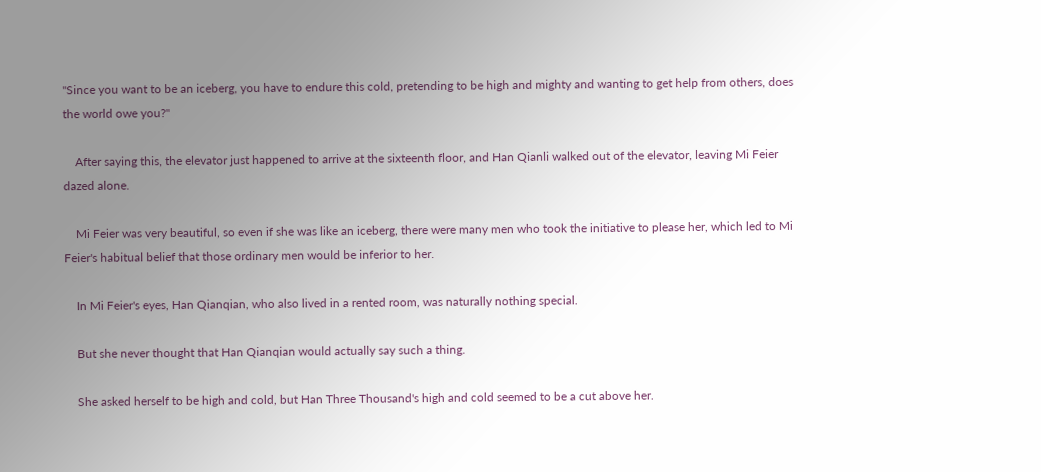"Since you want to be an iceberg, you have to endure this cold, pretending to be high and mighty and wanting to get help from others, does the world owe you?"

    After saying this, the elevator just happened to arrive at the sixteenth floor, and Han Qianli walked out of the elevator, leaving Mi Feier dazed alone.

    Mi Feier was very beautiful, so even if she was like an iceberg, there were many men who took the initiative to please her, which led to Mi Feier's habitual belief that those ordinary men would be inferior to her.

    In Mi Feier's eyes, Han Qianqian, who also lived in a rented room, was naturally nothing special.

    But she never thought that Han Qianqian would actually say such a thing.

    She asked herself to be high and cold, but Han Three Thousand's high and cold seemed to be a cut above her.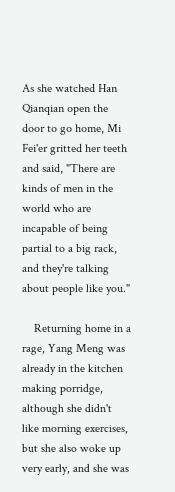As she watched Han Qianqian open the door to go home, Mi Fei'er gritted her teeth and said, "There are kinds of men in the world who are incapable of being partial to a big rack, and they're talking about people like you."

    Returning home in a rage, Yang Meng was already in the kitchen making porridge, although she didn't like morning exercises, but she also woke up very early, and she was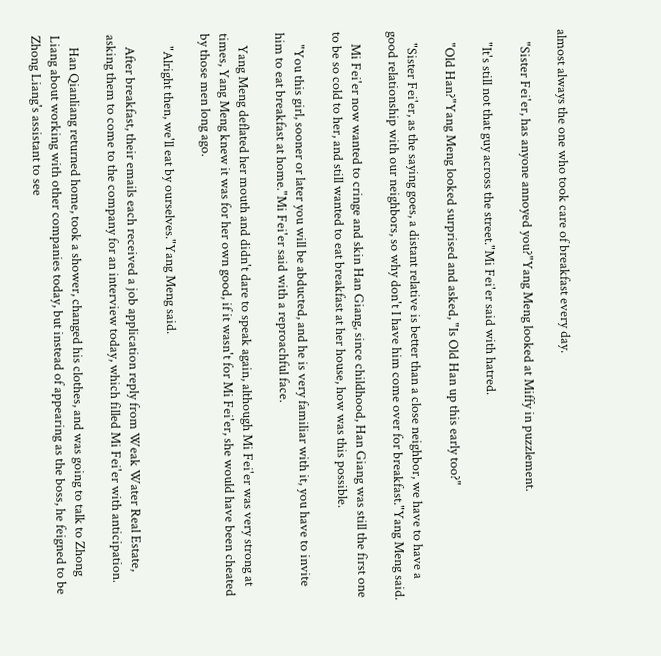almost always the one who took care of breakfast every day.

    "Sister Fei'er, has anyone annoyed you?"Yang Meng looked at Miffy in puzzlement.

    "It's still not that guy across the street."Mi Fei'er said with hatred.

    "Old Han?"Yang Meng looked surprised and asked, "Is Old Han up this early too?"

    "Sister Fei'er, as the saying goes, a distant relative is better than a close neighbor, we have to have a good relationship with our neighbors, so why don't I have him come over for breakfast."Yang Meng said.

    Mi Fei'er now wanted to cringe and skin Han Giang, since childhood, Han Giang was still the first one to be so cold to her, and still wanted to eat breakfast at her house, how was this possible.

    "You this girl, sooner or later you will be abducted, and he is very familiar with it, you have to invite him to eat breakfast at home."Mi Fei'er said with a reproachful face.

    Yang Meng deflated her mouth and didn't dare to speak again, although Mi Fei'er was very strong at times, Yang Meng knew it was for her own good, if it wasn't for Mi Fei'er, she would have been cheated by those men long ago.

    "Alright then, we'll eat by ourselves."Yang Meng said.

    After breakfast, their emails each received a job application reply from Weak Water Real Estate, asking them to come to the company for an interview today, which filled Mi Fei'er with anticipation.

    Han Qianliang returned home, took a shower, changed his clothes, and was going to talk to Zhong Liang about working with other companies today, but instead of appearing as the boss, he feigned to be Zhong Liang's assistant to see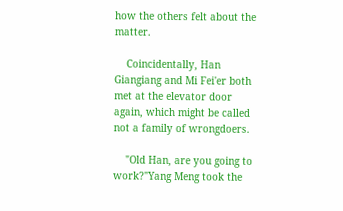how the others felt about the matter.

    Coincidentally, Han Giangiang and Mi Fei'er both met at the elevator door again, which might be called not a family of wrongdoers.

    "Old Han, are you going to work?"Yang Meng took the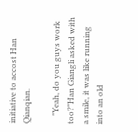initiative to accost Han Qianqian.

    "Yeah, do you guys work too?"Han Giangli asked with a smile, it was like running into an old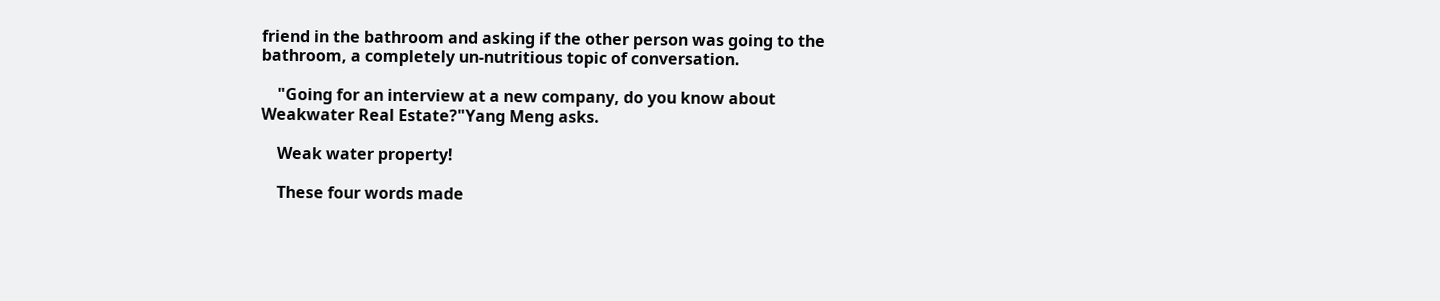friend in the bathroom and asking if the other person was going to the bathroom, a completely un-nutritious topic of conversation.

    "Going for an interview at a new company, do you know about Weakwater Real Estate?"Yang Meng asks.

    Weak water property!

    These four words made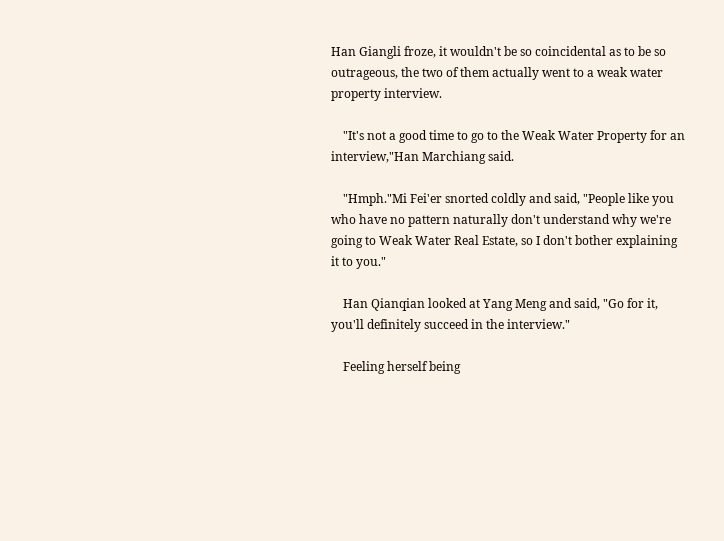Han Giangli froze, it wouldn't be so coincidental as to be so outrageous, the two of them actually went to a weak water property interview.

    "It's not a good time to go to the Weak Water Property for an interview,"Han Marchiang said.

    "Hmph."Mi Fei'er snorted coldly and said, "People like you who have no pattern naturally don't understand why we're going to Weak Water Real Estate, so I don't bother explaining it to you."

    Han Qianqian looked at Yang Meng and said, "Go for it, you'll definitely succeed in the interview."

    Feeling herself being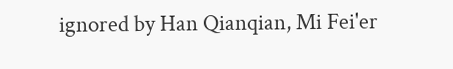ignored by Han Qianqian, Mi Fei'er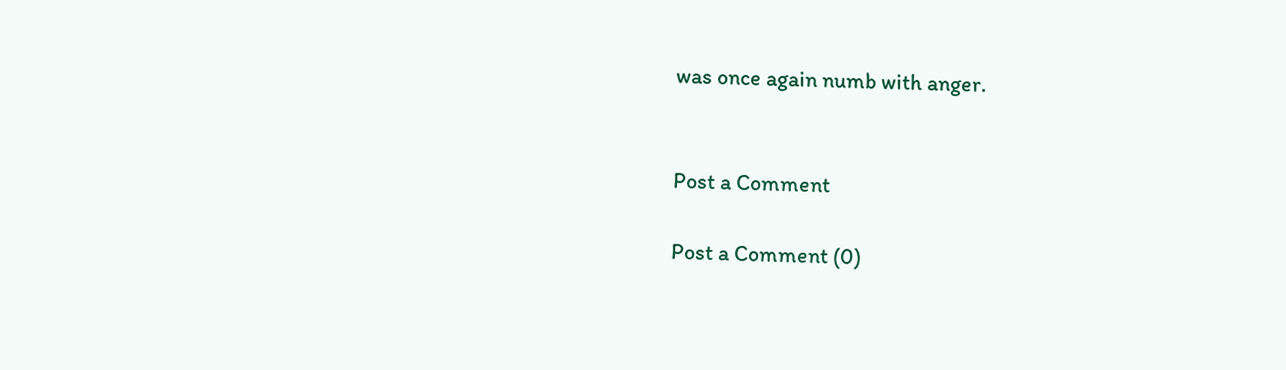was once again numb with anger.


Post a Comment

Post a Comment (0)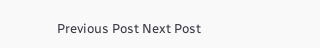Previous Post Next Post